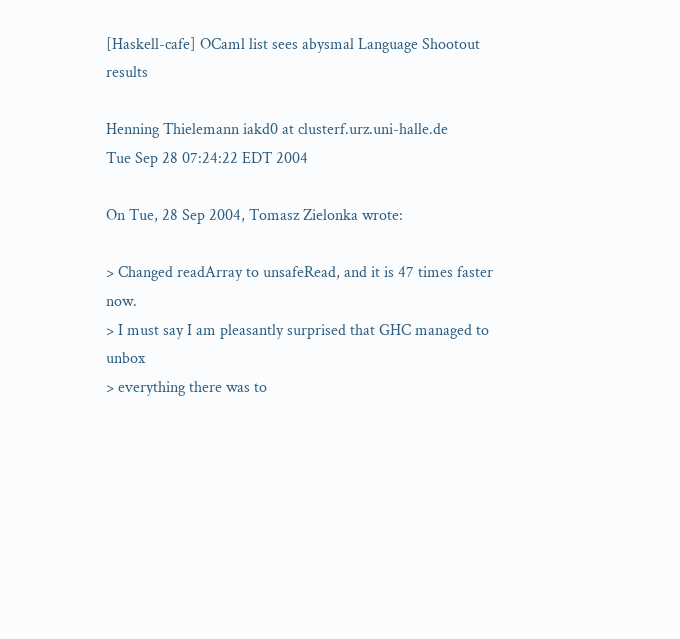[Haskell-cafe] OCaml list sees abysmal Language Shootout results

Henning Thielemann iakd0 at clusterf.urz.uni-halle.de
Tue Sep 28 07:24:22 EDT 2004

On Tue, 28 Sep 2004, Tomasz Zielonka wrote:

> Changed readArray to unsafeRead, and it is 47 times faster now.
> I must say I am pleasantly surprised that GHC managed to unbox
> everything there was to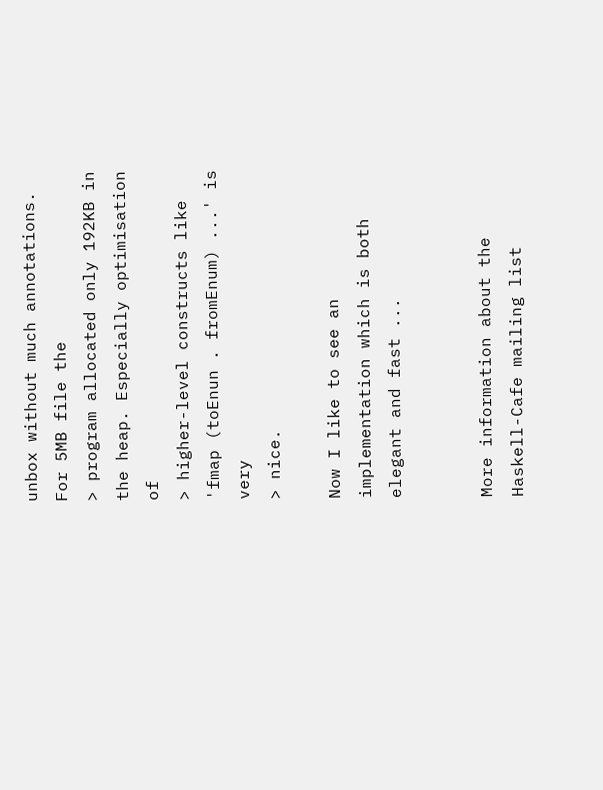unbox without much annotations. For 5MB file the
> program allocated only 192KB in the heap. Especially optimisation of
> higher-level constructs like 'fmap (toEnun . fromEnum) ...' is very
> nice.

Now I like to see an implementation which is both elegant and fast ...


More information about the Haskell-Cafe mailing list